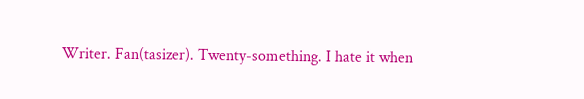Writer. Fan(tasizer). Twenty-something. I hate it when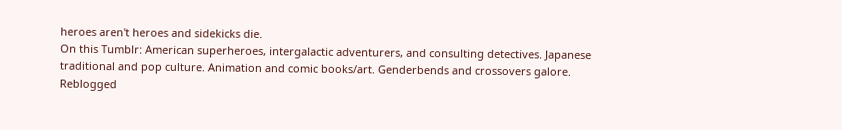heroes aren't heroes and sidekicks die.
On this Tumblr: American superheroes, intergalactic adventurers, and consulting detectives. Japanese traditional and pop culture. Animation and comic books/art. Genderbends and crossovers galore.
Reblogged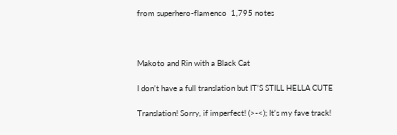from superhero-flamenco  1,795 notes



Makoto and Rin with a Black Cat

I don’t have a full translation but IT’S STILL HELLA CUTE

Translation! Sorry, if imperfect! (>-<); It’s my fave track!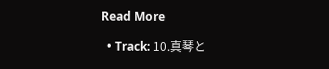Read More

  • Track: 10.真琴と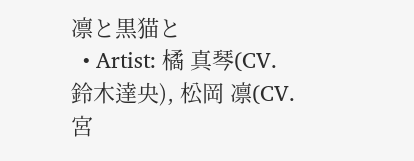凛と黒猫と
  • Artist: 橘 真琴(CV.鈴木達央), 松岡 凛(CV.宮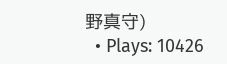野真守)
  • Plays: 10426